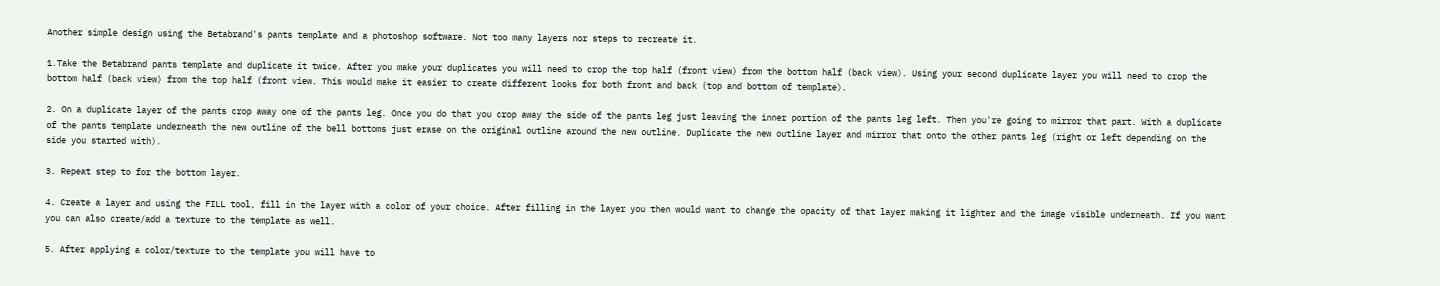Another simple design using the Betabrand's pants template and a photoshop software. Not too many layers nor steps to recreate it.

1.Take the Betabrand pants template and duplicate it twice. After you make your duplicates you will need to crop the top half (front view) from the bottom half (back view). Using your second duplicate layer you will need to crop the bottom half (back view) from the top half (front view. This would make it easier to create different looks for both front and back (top and bottom of template).

2. On a duplicate layer of the pants crop away one of the pants leg. Once you do that you crop away the side of the pants leg just leaving the inner portion of the pants leg left. Then you're going to mirror that part. With a duplicate of the pants template underneath the new outline of the bell bottoms just erase on the original outline around the new outline. Duplicate the new outline layer and mirror that onto the other pants leg (right or left depending on the side you started with).

3. Repeat step to for the bottom layer.

4. Create a layer and using the FILL tool, fill in the layer with a color of your choice. After filling in the layer you then would want to change the opacity of that layer making it lighter and the image visible underneath. If you want you can also create/add a texture to the template as well.

5. After applying a color/texture to the template you will have to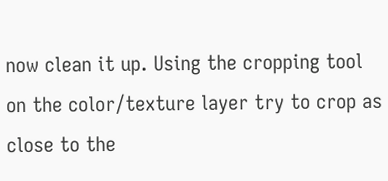now clean it up. Using the cropping tool on the color/texture layer try to crop as close to the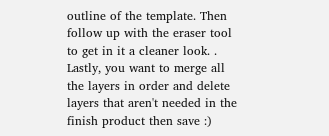outline of the template. Then follow up with the eraser tool to get in it a cleaner look. . Lastly, you want to merge all the layers in order and delete layers that aren't needed in the finish product then save :)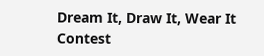Dream It, Draw It, Wear It Contest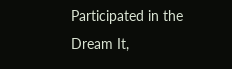Participated in the
Dream It,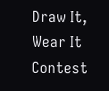Draw It, Wear It Contest